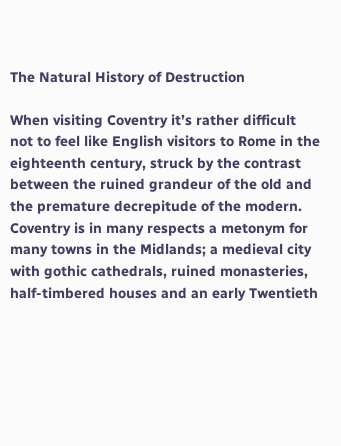The Natural History of Destruction

When visiting Coventry it’s rather difficult not to feel like English visitors to Rome in the eighteenth century, struck by the contrast between the ruined grandeur of the old and the premature decrepitude of the modern. Coventry is in many respects a metonym for many towns in the Midlands; a medieval city with gothic cathedrals, ruined monasteries, half-timbered houses and an early Twentieth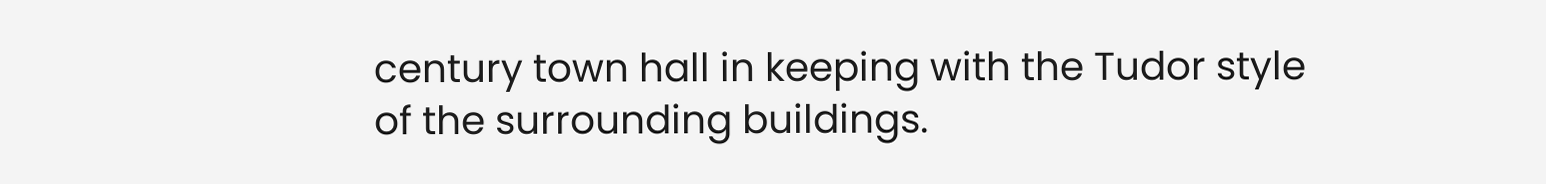century town hall in keeping with the Tudor style of the surrounding buildings.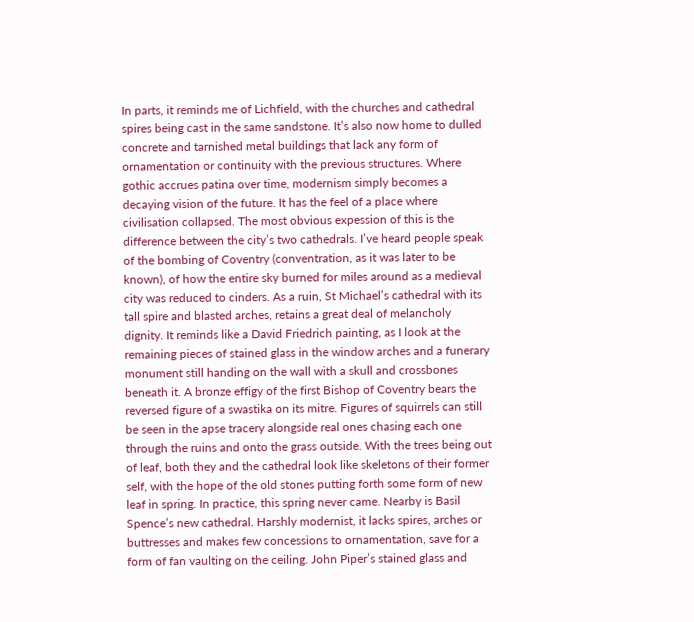In parts, it reminds me of Lichfield, with the churches and cathedral spires being cast in the same sandstone. It’s also now home to dulled concrete and tarnished metal buildings that lack any form of ornamentation or continuity with the previous structures. Where gothic accrues patina over time, modernism simply becomes a decaying vision of the future. It has the feel of a place where civilisation collapsed. The most obvious expession of this is the difference between the city’s two cathedrals. I’ve heard people speak of the bombing of Coventry (conventration, as it was later to be known), of how the entire sky burned for miles around as a medieval city was reduced to cinders. As a ruin, St Michael’s cathedral with its tall spire and blasted arches, retains a great deal of melancholy dignity. It reminds like a David Friedrich painting, as I look at the remaining pieces of stained glass in the window arches and a funerary monument still handing on the wall with a skull and crossbones beneath it. A bronze effigy of the first Bishop of Coventry bears the reversed figure of a swastika on its mitre. Figures of squirrels can still be seen in the apse tracery alongside real ones chasing each one through the ruins and onto the grass outside. With the trees being out of leaf, both they and the cathedral look like skeletons of their former self, with the hope of the old stones putting forth some form of new leaf in spring. In practice, this spring never came. Nearby is Basil Spence’s new cathedral. Harshly modernist, it lacks spires, arches or buttresses and makes few concessions to ornamentation, save for a form of fan vaulting on the ceiling. John Piper’s stained glass and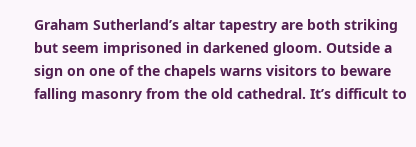Graham Sutherland’s altar tapestry are both striking but seem imprisoned in darkened gloom. Outside a sign on one of the chapels warns visitors to beware falling masonry from the old cathedral. It’s difficult to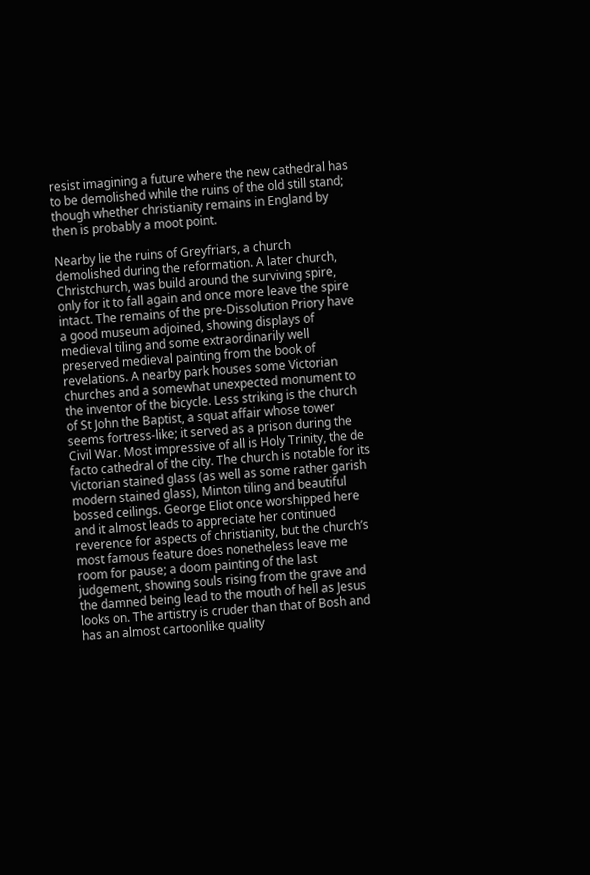resist imagining a future where the new cathedral has to be demolished while the ruins of the old still stand; though whether christianity remains in England by then is probably a moot point.

Nearby lie the ruins of Greyfriars, a church demolished during the reformation. A later church, Christchurch, was build around the surviving spire, only for it to fall again and once more leave the spire intact. The remains of the pre-Dissolution Priory have a good museum adjoined, showing displays of medieval tiling and some extraordinarily well preserved medieval painting from the book of revelations. A nearby park houses some Victorian churches and a somewhat unexpected monument to the inventor of the bicycle. Less striking is the church of St John the Baptist, a squat affair whose tower seems fortress-like; it served as a prison during the Civil War. Most impressive of all is Holy Trinity, the de facto cathedral of the city. The church is notable for its Victorian stained glass (as well as some rather garish modern stained glass), Minton tiling and beautiful bossed ceilings. George Eliot once worshipped here and it almost leads to appreciate her continued reverence for aspects of christianity, but the church’s most famous feature does nonetheless leave me room for pause; a doom painting of the last judgement, showing souls rising from the grave and the damned being lead to the mouth of hell as Jesus looks on. The artistry is cruder than that of Bosh and has an almost cartoonlike quality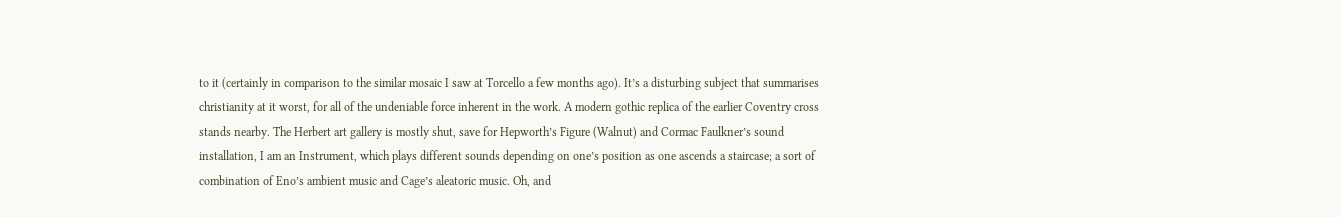to it (certainly in comparison to the similar mosaic I saw at Torcello a few months ago). It’s a disturbing subject that summarises christianity at it worst, for all of the undeniable force inherent in the work. A modern gothic replica of the earlier Coventry cross stands nearby. The Herbert art gallery is mostly shut, save for Hepworth’s Figure (Walnut) and Cormac Faulkner’s sound installation, I am an Instrument, which plays different sounds depending on one’s position as one ascends a staircase; a sort of combination of Eno’s ambient music and Cage’s aleatoric music. Oh, and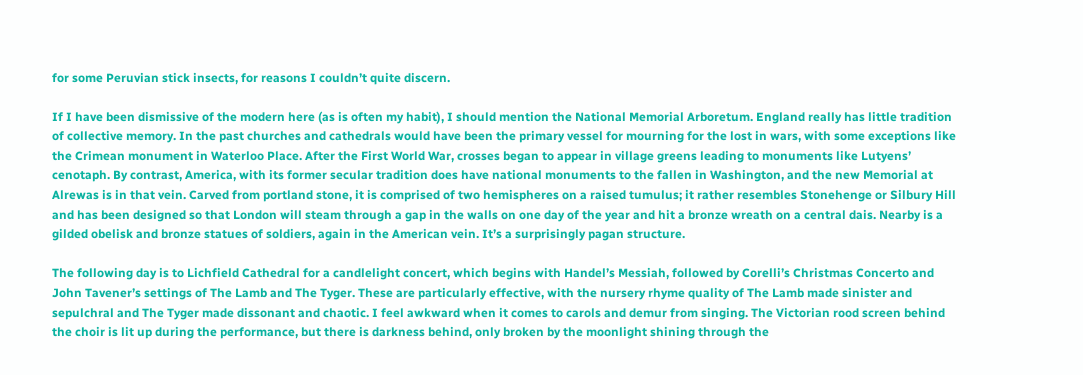for some Peruvian stick insects, for reasons I couldn’t quite discern.

If I have been dismissive of the modern here (as is often my habit), I should mention the National Memorial Arboretum. England really has little tradition of collective memory. In the past churches and cathedrals would have been the primary vessel for mourning for the lost in wars, with some exceptions like the Crimean monument in Waterloo Place. After the First World War, crosses began to appear in village greens leading to monuments like Lutyens’ cenotaph. By contrast, America, with its former secular tradition does have national monuments to the fallen in Washington, and the new Memorial at Alrewas is in that vein. Carved from portland stone, it is comprised of two hemispheres on a raised tumulus; it rather resembles Stonehenge or Silbury Hill and has been designed so that London will steam through a gap in the walls on one day of the year and hit a bronze wreath on a central dais. Nearby is a gilded obelisk and bronze statues of soldiers, again in the American vein. It’s a surprisingly pagan structure.

The following day is to Lichfield Cathedral for a candlelight concert, which begins with Handel’s Messiah, followed by Corelli’s Christmas Concerto and John Tavener’s settings of The Lamb and The Tyger. These are particularly effective, with the nursery rhyme quality of The Lamb made sinister and sepulchral and The Tyger made dissonant and chaotic. I feel awkward when it comes to carols and demur from singing. The Victorian rood screen behind the choir is lit up during the performance, but there is darkness behind, only broken by the moonlight shining through the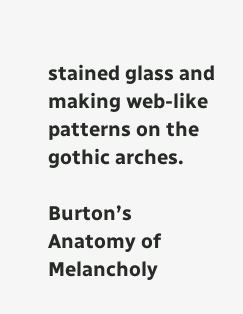stained glass and making web-like patterns on the gothic arches.

Burton’s Anatomy of Melancholy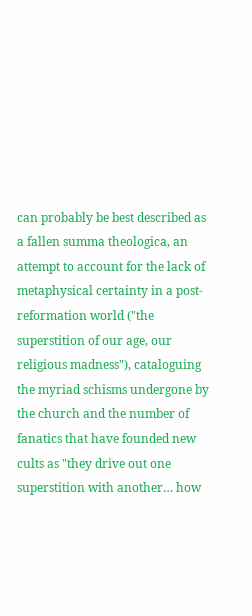can probably be best described as a fallen summa theologica, an attempt to account for the lack of metaphysical certainty in a post-reformation world ("the superstition of our age, our religious madness"), cataloguing the myriad schisms undergone by the church and the number of fanatics that have founded new cults as "they drive out one superstition with another… how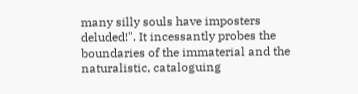many silly souls have imposters deluded!". It incessantly probes the boundaries of the immaterial and the naturalistic, cataloguing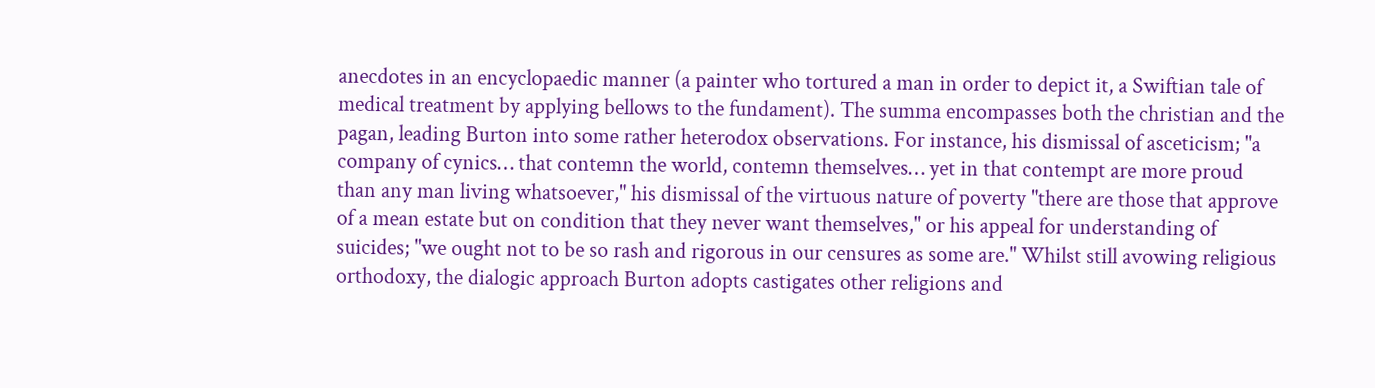anecdotes in an encyclopaedic manner (a painter who tortured a man in order to depict it, a Swiftian tale of medical treatment by applying bellows to the fundament). The summa encompasses both the christian and the pagan, leading Burton into some rather heterodox observations. For instance, his dismissal of asceticism; "a company of cynics… that contemn the world, contemn themselves… yet in that contempt are more proud than any man living whatsoever," his dismissal of the virtuous nature of poverty "there are those that approve of a mean estate but on condition that they never want themselves," or his appeal for understanding of suicides; "we ought not to be so rash and rigorous in our censures as some are." Whilst still avowing religious orthodoxy, the dialogic approach Burton adopts castigates other religions and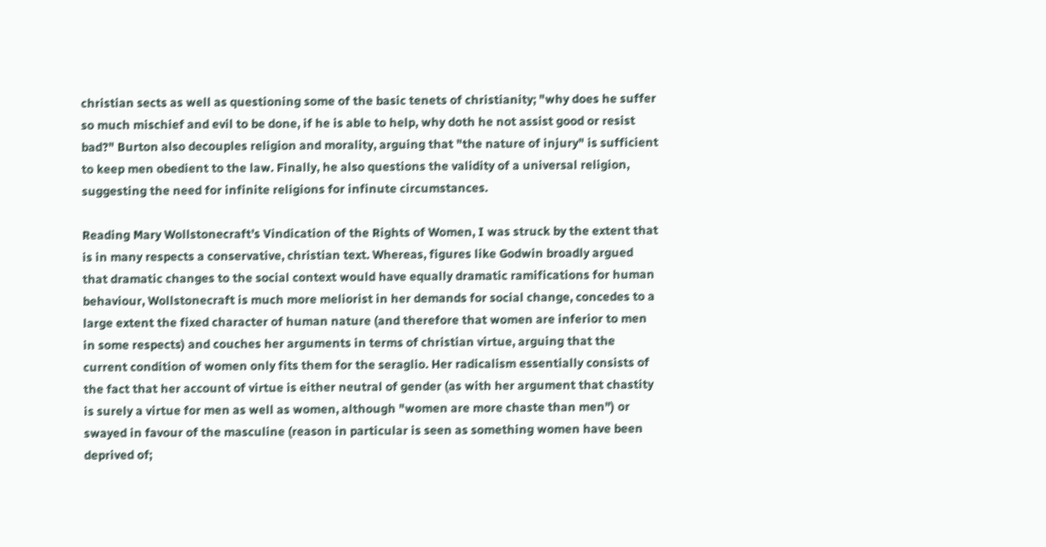christian sects as well as questioning some of the basic tenets of christianity; "why does he suffer so much mischief and evil to be done, if he is able to help, why doth he not assist good or resist bad?" Burton also decouples religion and morality, arguing that "the nature of injury" is sufficient to keep men obedient to the law. Finally, he also questions the validity of a universal religion, suggesting the need for infinite religions for infinute circumstances.

Reading Mary Wollstonecraft’s Vindication of the Rights of Women, I was struck by the extent that is in many respects a conservative, christian text. Whereas, figures like Godwin broadly argued that dramatic changes to the social context would have equally dramatic ramifications for human behaviour, Wollstonecraft is much more meliorist in her demands for social change, concedes to a large extent the fixed character of human nature (and therefore that women are inferior to men in some respects) and couches her arguments in terms of christian virtue, arguing that the current condition of women only fits them for the seraglio. Her radicalism essentially consists of the fact that her account of virtue is either neutral of gender (as with her argument that chastity is surely a virtue for men as well as women, although "women are more chaste than men") or swayed in favour of the masculine (reason in particular is seen as something women have been deprived of;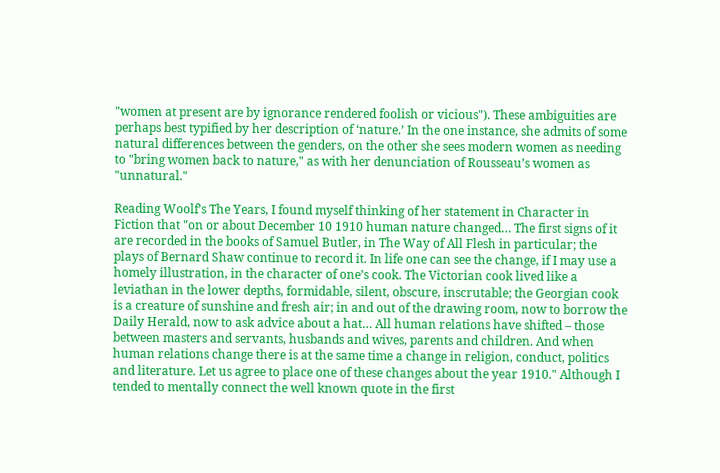"women at present are by ignorance rendered foolish or vicious"). These ambiguities are perhaps best typified by her description of ‘nature.’ In the one instance, she admits of some natural differences between the genders, on the other she sees modern women as needing to "bring women back to nature," as with her denunciation of Rousseau’s women as "unnatural."

Reading Woolf’s The Years, I found myself thinking of her statement in Character in Fiction that "on or about December 10 1910 human nature changed… The first signs of it are recorded in the books of Samuel Butler, in The Way of All Flesh in particular; the plays of Bernard Shaw continue to record it. In life one can see the change, if I may use a homely illustration, in the character of one’s cook. The Victorian cook lived like a leviathan in the lower depths, formidable, silent, obscure, inscrutable; the Georgian cook is a creature of sunshine and fresh air; in and out of the drawing room, now to borrow the Daily Herald, now to ask advice about a hat… All human relations have shifted – those between masters and servants, husbands and wives, parents and children. And when human relations change there is at the same time a change in religion, conduct, politics and literature. Let us agree to place one of these changes about the year 1910." Although I tended to mentally connect the well known quote in the first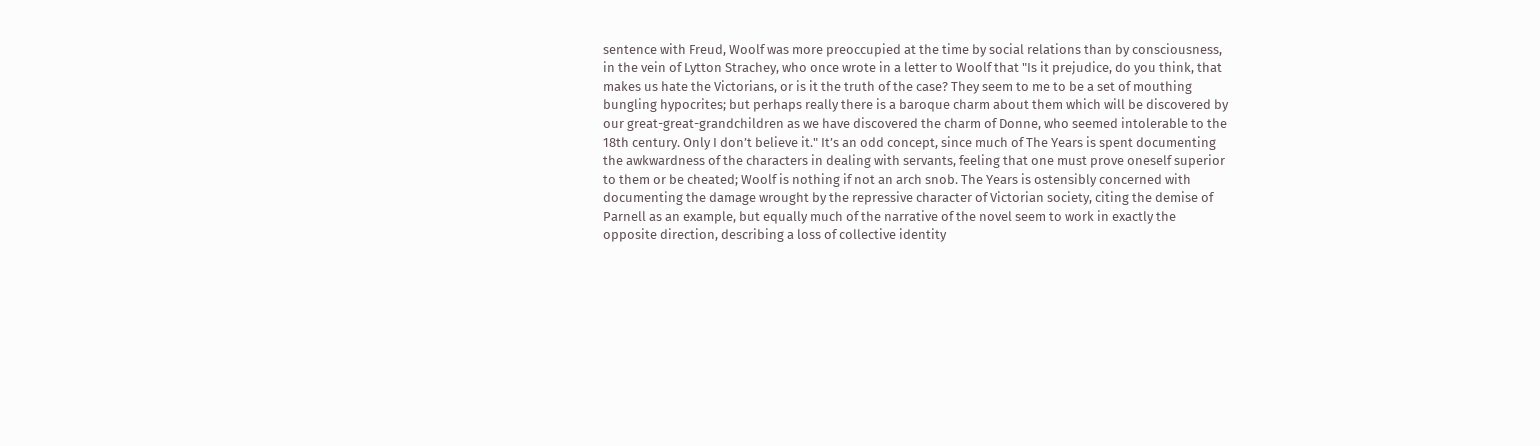sentence with Freud, Woolf was more preoccupied at the time by social relations than by consciousness, in the vein of Lytton Strachey, who once wrote in a letter to Woolf that "Is it prejudice, do you think, that makes us hate the Victorians, or is it the truth of the case? They seem to me to be a set of mouthing bungling hypocrites; but perhaps really there is a baroque charm about them which will be discovered by our great-great-grandchildren as we have discovered the charm of Donne, who seemed intolerable to the 18th century. Only I don’t believe it." It’s an odd concept, since much of The Years is spent documenting the awkwardness of the characters in dealing with servants, feeling that one must prove oneself superior to them or be cheated; Woolf is nothing if not an arch snob. The Years is ostensibly concerned with documenting the damage wrought by the repressive character of Victorian society, citing the demise of Parnell as an example, but equally much of the narrative of the novel seem to work in exactly the opposite direction, describing a loss of collective identity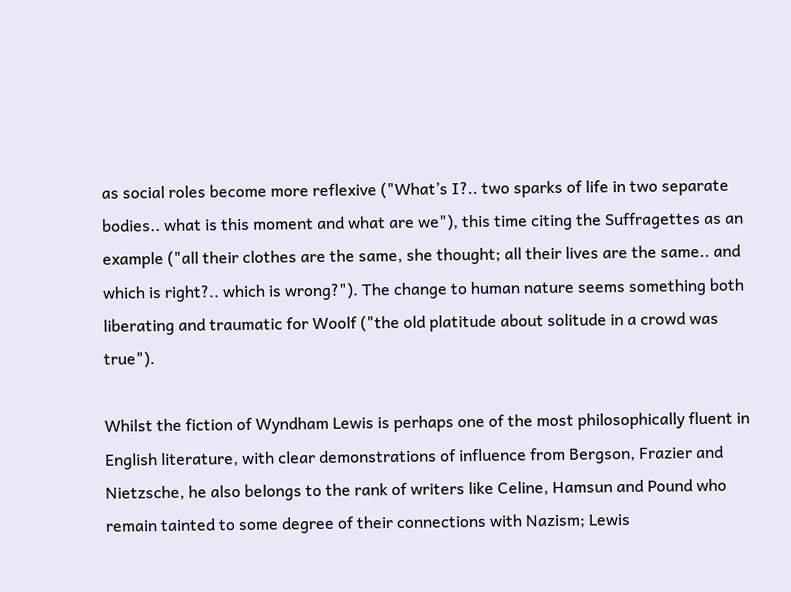as social roles become more reflexive ("What’s I?.. two sparks of life in two separate bodies.. what is this moment and what are we"), this time citing the Suffragettes as an example ("all their clothes are the same, she thought; all their lives are the same.. and which is right?.. which is wrong?"). The change to human nature seems something both liberating and traumatic for Woolf ("the old platitude about solitude in a crowd was true").

Whilst the fiction of Wyndham Lewis is perhaps one of the most philosophically fluent in English literature, with clear demonstrations of influence from Bergson, Frazier and Nietzsche, he also belongs to the rank of writers like Celine, Hamsun and Pound who remain tainted to some degree of their connections with Nazism; Lewis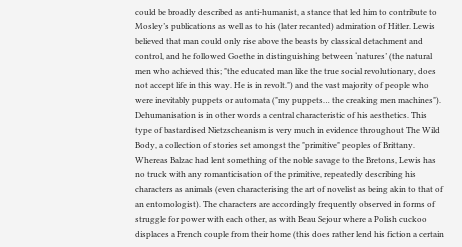could be broadly described as anti-humanist, a stance that led him to contribute to Mosley’s publications as well as to his (later recanted) admiration of Hitler. Lewis believed that man could only rise above the beasts by classical detachment and control, and he followed Goethe in distinguishing between ‘natures’ (the natural men who achieved this; "the educated man like the true social revolutionary, does not accept life in this way. He is in revolt.") and the vast majority of people who were inevitably puppets or automata ("my puppets… the creaking men machines"). Dehumanisation is in other words a central characteristic of his aesthetics. This type of bastardised Nietzscheanism is very much in evidence throughout The Wild Body, a collection of stories set amongst the "primitive" peoples of Brittany. Whereas Balzac had lent something of the noble savage to the Bretons, Lewis has no truck with any romanticisation of the primitive, repeatedly describing his characters as animals (even characterising the art of novelist as being akin to that of an entomologist). The characters are accordingly frequently observed in forms of struggle for power with each other, as with Beau Sejour where a Polish cuckoo displaces a French couple from their home (this does rather lend his fiction a certain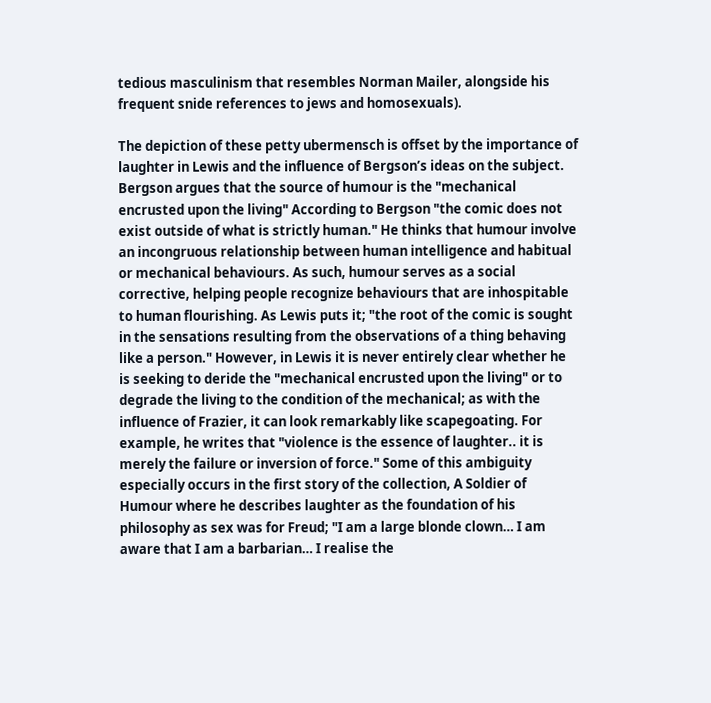tedious masculinism that resembles Norman Mailer, alongside his frequent snide references to jews and homosexuals).

The depiction of these petty ubermensch is offset by the importance of laughter in Lewis and the influence of Bergson’s ideas on the subject. Bergson argues that the source of humour is the "mechanical encrusted upon the living" According to Bergson "the comic does not exist outside of what is strictly human." He thinks that humour involve an incongruous relationship between human intelligence and habitual or mechanical behaviours. As such, humour serves as a social corrective, helping people recognize behaviours that are inhospitable to human flourishing. As Lewis puts it; "the root of the comic is sought in the sensations resulting from the observations of a thing behaving like a person." However, in Lewis it is never entirely clear whether he is seeking to deride the "mechanical encrusted upon the living" or to degrade the living to the condition of the mechanical; as with the influence of Frazier, it can look remarkably like scapegoating. For example, he writes that "violence is the essence of laughter.. it is merely the failure or inversion of force." Some of this ambiguity especially occurs in the first story of the collection, A Soldier of Humour where he describes laughter as the foundation of his philosophy as sex was for Freud; "I am a large blonde clown… I am aware that I am a barbarian… I realise the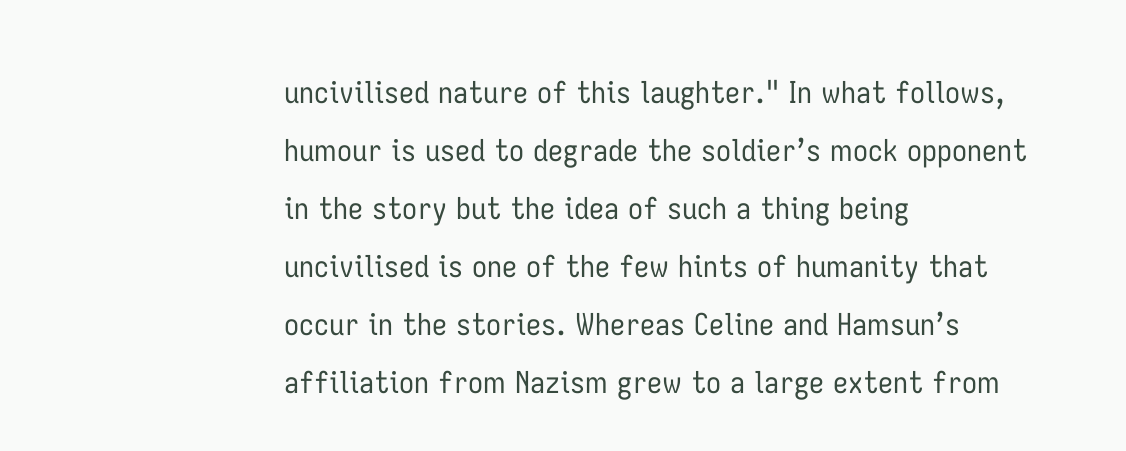uncivilised nature of this laughter." In what follows, humour is used to degrade the soldier’s mock opponent in the story but the idea of such a thing being uncivilised is one of the few hints of humanity that occur in the stories. Whereas Celine and Hamsun’s affiliation from Nazism grew to a large extent from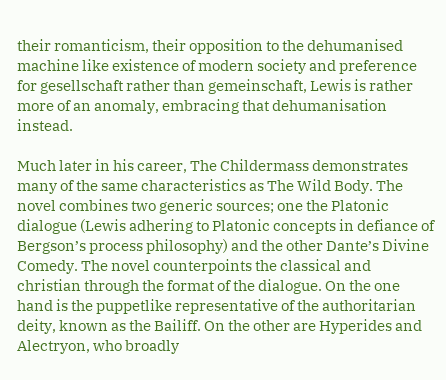their romanticism, their opposition to the dehumanised machine like existence of modern society and preference for gesellschaft rather than gemeinschaft, Lewis is rather more of an anomaly, embracing that dehumanisation instead.

Much later in his career, The Childermass demonstrates many of the same characteristics as The Wild Body. The novel combines two generic sources; one the Platonic dialogue (Lewis adhering to Platonic concepts in defiance of Bergson’s process philosophy) and the other Dante’s Divine Comedy. The novel counterpoints the classical and christian through the format of the dialogue. On the one hand is the puppetlike representative of the authoritarian deity, known as the Bailiff. On the other are Hyperides and Alectryon, who broadly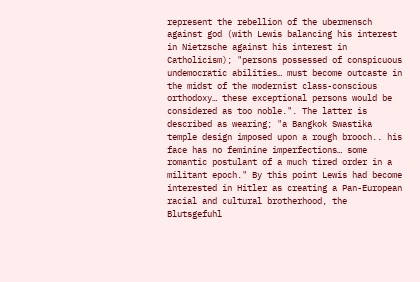represent the rebellion of the ubermensch against god (with Lewis balancing his interest in Nietzsche against his interest in Catholicism); "persons possessed of conspicuous undemocratic abilities… must become outcaste in the midst of the modernist class-conscious orthodoxy… these exceptional persons would be considered as too noble.". The latter is described as wearing; "a Bangkok Swastika temple design imposed upon a rough brooch.. his face has no feminine imperfections… some romantic postulant of a much tired order in a militant epoch." By this point Lewis had become interested in Hitler as creating a Pan-European racial and cultural brotherhood, the Blutsgefuhl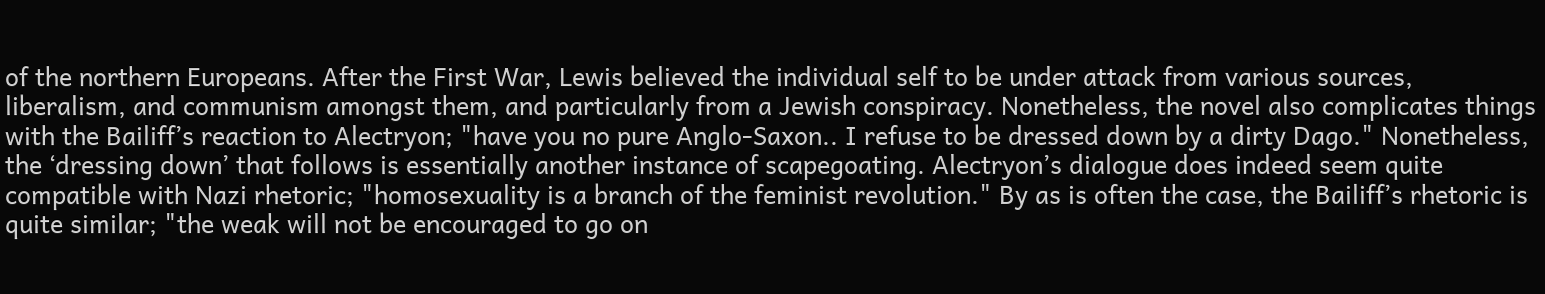of the northern Europeans. After the First War, Lewis believed the individual self to be under attack from various sources, liberalism, and communism amongst them, and particularly from a Jewish conspiracy. Nonetheless, the novel also complicates things with the Bailiff’s reaction to Alectryon; "have you no pure Anglo-Saxon.. I refuse to be dressed down by a dirty Dago." Nonetheless, the ‘dressing down’ that follows is essentially another instance of scapegoating. Alectryon’s dialogue does indeed seem quite compatible with Nazi rhetoric; "homosexuality is a branch of the feminist revolution." By as is often the case, the Bailiff’s rhetoric is quite similar; "the weak will not be encouraged to go on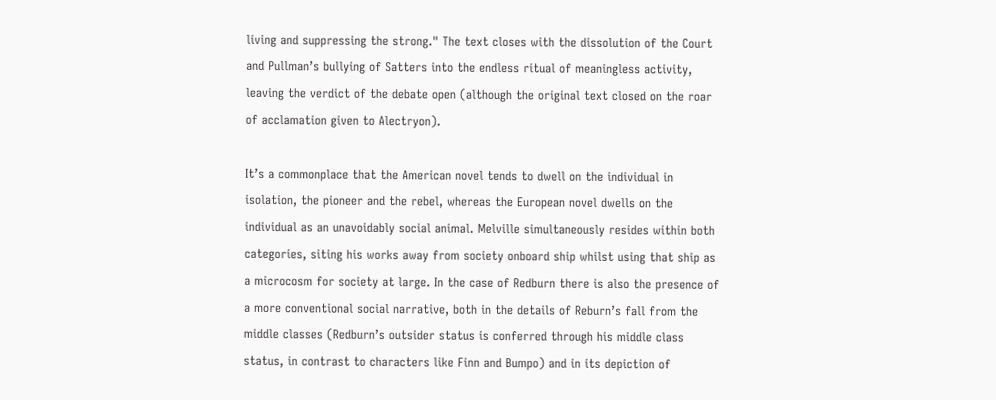living and suppressing the strong." The text closes with the dissolution of the Court and Pullman’s bullying of Satters into the endless ritual of meaningless activity, leaving the verdict of the debate open (although the original text closed on the roar of acclamation given to Alectryon).

It’s a commonplace that the American novel tends to dwell on the individual in isolation, the pioneer and the rebel, whereas the European novel dwells on the individual as an unavoidably social animal. Melville simultaneously resides within both categories, siting his works away from society onboard ship whilst using that ship as a microcosm for society at large. In the case of Redburn there is also the presence of a more conventional social narrative, both in the details of Reburn’s fall from the middle classes (Redburn’s outsider status is conferred through his middle class status, in contrast to characters like Finn and Bumpo) and in its depiction of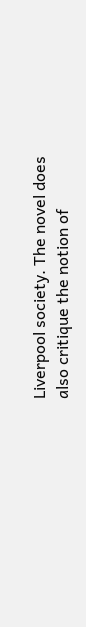Liverpool society. The novel does also critique the notion of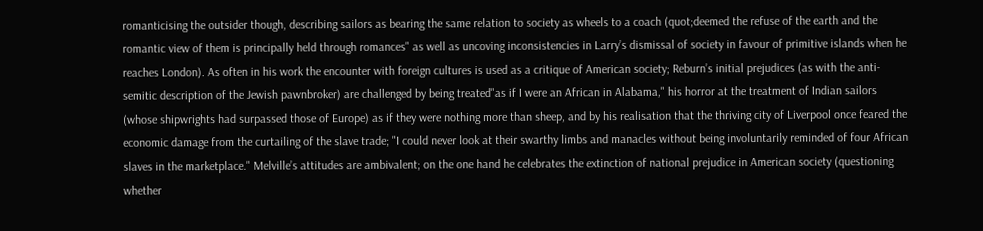romanticising the outsider though, describing sailors as bearing the same relation to society as wheels to a coach (quot;deemed the refuse of the earth and the romantic view of them is principally held through romances" as well as uncoving inconsistencies in Larry’s dismissal of society in favour of primitive islands when he reaches London). As often in his work the encounter with foreign cultures is used as a critique of American society; Reburn’s initial prejudices (as with the anti-semitic description of the Jewish pawnbroker) are challenged by being treated"as if I were an African in Alabama," his horror at the treatment of Indian sailors (whose shipwrights had surpassed those of Europe) as if they were nothing more than sheep, and by his realisation that the thriving city of Liverpool once feared the economic damage from the curtailing of the slave trade; "I could never look at their swarthy limbs and manacles without being involuntarily reminded of four African slaves in the marketplace." Melville’s attitudes are ambivalent; on the one hand he celebrates the extinction of national prejudice in American society (questioning whether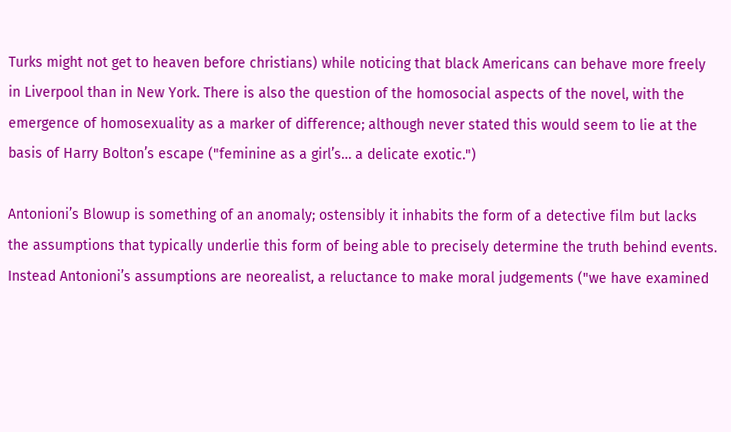Turks might not get to heaven before christians) while noticing that black Americans can behave more freely in Liverpool than in New York. There is also the question of the homosocial aspects of the novel, with the emergence of homosexuality as a marker of difference; although never stated this would seem to lie at the basis of Harry Bolton’s escape ("feminine as a girl’s… a delicate exotic.")

Antonioni’s Blowup is something of an anomaly; ostensibly it inhabits the form of a detective film but lacks the assumptions that typically underlie this form of being able to precisely determine the truth behind events. Instead Antonioni’s assumptions are neorealist, a reluctance to make moral judgements ("we have examined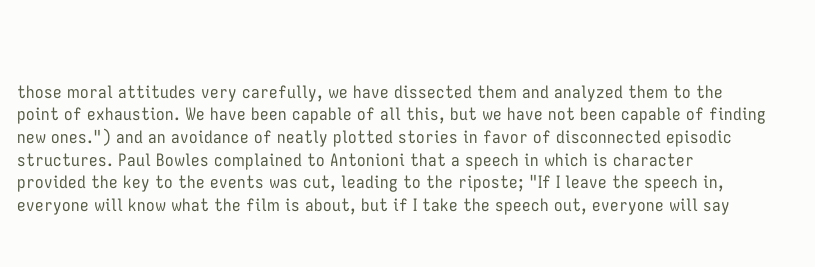those moral attitudes very carefully, we have dissected them and analyzed them to the point of exhaustion. We have been capable of all this, but we have not been capable of finding new ones.") and an avoidance of neatly plotted stories in favor of disconnected episodic structures. Paul Bowles complained to Antonioni that a speech in which is character provided the key to the events was cut, leading to the riposte; "If I leave the speech in, everyone will know what the film is about, but if I take the speech out, everyone will say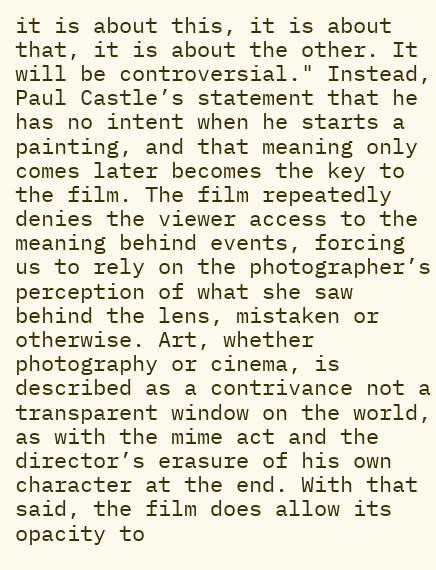it is about this, it is about that, it is about the other. It will be controversial." Instead, Paul Castle’s statement that he has no intent when he starts a painting, and that meaning only comes later becomes the key to the film. The film repeatedly denies the viewer access to the meaning behind events, forcing us to rely on the photographer’s perception of what she saw behind the lens, mistaken or otherwise. Art, whether photography or cinema, is described as a contrivance not a transparent window on the world, as with the mime act and the director’s erasure of his own character at the end. With that said, the film does allow its opacity to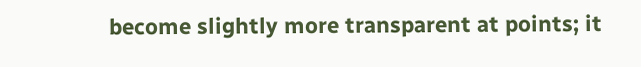become slightly more transparent at points; it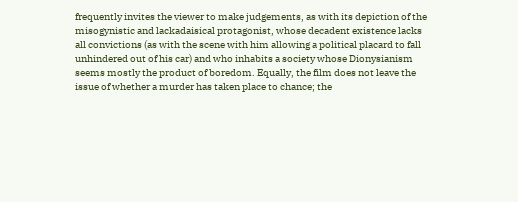frequently invites the viewer to make judgements, as with its depiction of the misogynistic and lackadaisical protagonist, whose decadent existence lacks all convictions (as with the scene with him allowing a political placard to fall unhindered out of his car) and who inhabits a society whose Dionysianism seems mostly the product of boredom. Equally, the film does not leave the issue of whether a murder has taken place to chance; the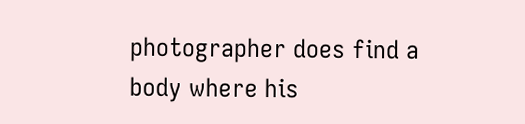photographer does find a body where his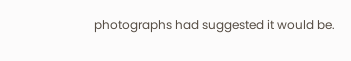photographs had suggested it would be.